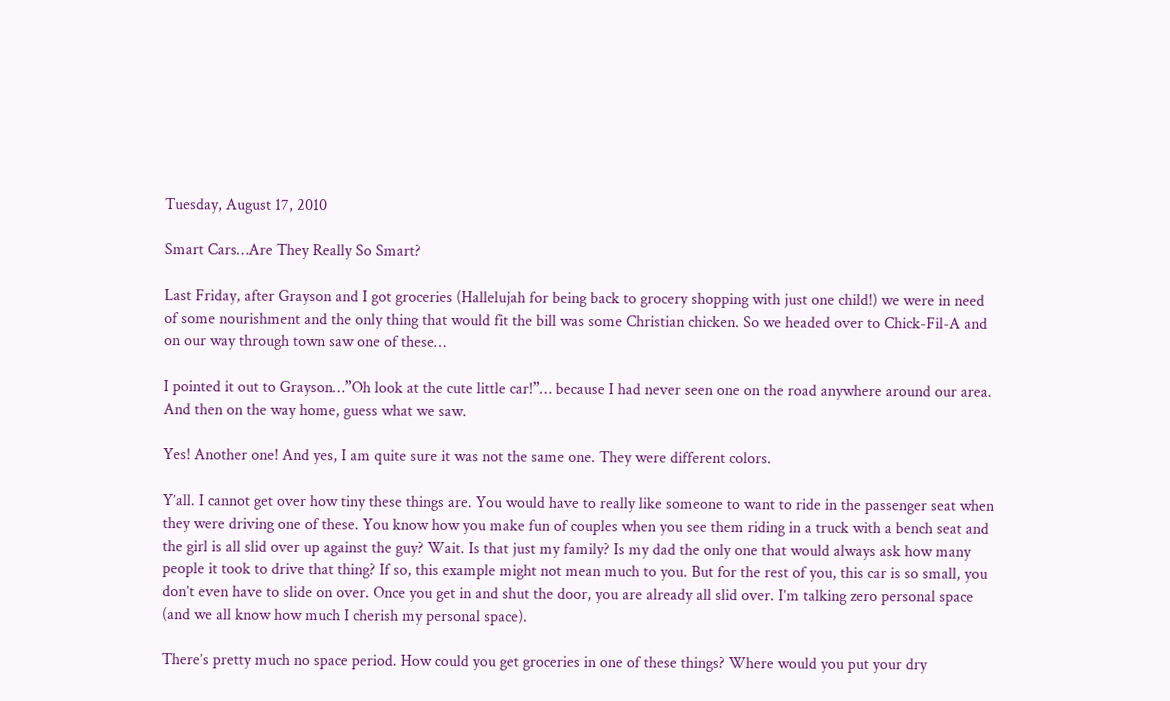Tuesday, August 17, 2010

Smart Cars…Are They Really So Smart?

Last Friday, after Grayson and I got groceries (Hallelujah for being back to grocery shopping with just one child!) we were in need of some nourishment and the only thing that would fit the bill was some Christian chicken. So we headed over to Chick-Fil-A and on our way through town saw one of these…

I pointed it out to Grayson…”Oh look at the cute little car!”… because I had never seen one on the road anywhere around our area. And then on the way home, guess what we saw.

Yes! Another one! And yes, I am quite sure it was not the same one. They were different colors.

Y’all. I cannot get over how tiny these things are. You would have to really like someone to want to ride in the passenger seat when they were driving one of these. You know how you make fun of couples when you see them riding in a truck with a bench seat and the girl is all slid over up against the guy? Wait. Is that just my family? Is my dad the only one that would always ask how many people it took to drive that thing? If so, this example might not mean much to you. But for the rest of you, this car is so small, you don’t even have to slide on over. Once you get in and shut the door, you are already all slid over. I’m talking zero personal space (and we all know how much I cherish my personal space).

There’s pretty much no space period. How could you get groceries in one of these things? Where would you put your dry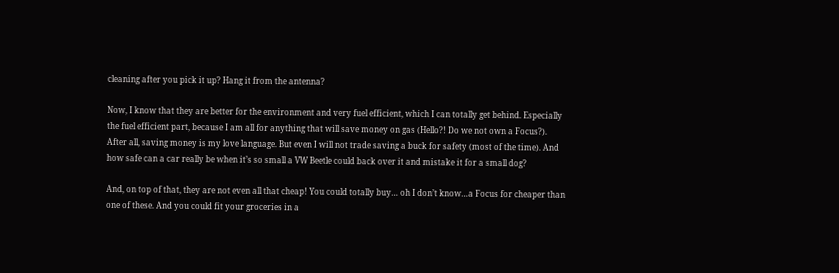cleaning after you pick it up? Hang it from the antenna?

Now, I know that they are better for the environment and very fuel efficient, which I can totally get behind. Especially the fuel efficient part, because I am all for anything that will save money on gas (Hello?! Do we not own a Focus?). After all, saving money is my love language. But even I will not trade saving a buck for safety (most of the time). And how safe can a car really be when it’s so small a VW Beetle could back over it and mistake it for a small dog?

And, on top of that, they are not even all that cheap! You could totally buy… oh I don’t know…a Focus for cheaper than one of these. And you could fit your groceries in a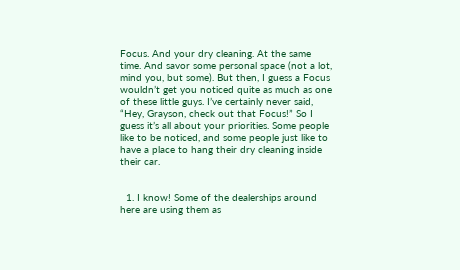Focus. And your dry cleaning. At the same time. And savor some personal space (not a lot, mind you, but some). But then, I guess a Focus wouldn’t get you noticed quite as much as one of these little guys. I’ve certainly never said, “Hey, Grayson, check out that Focus!” So I guess it’s all about your priorities. Some people like to be noticed, and some people just like to have a place to hang their dry cleaning inside their car.


  1. I know! Some of the dealerships around here are using them as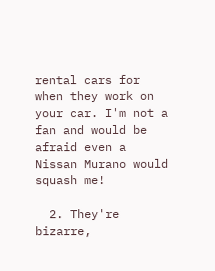rental cars for when they work on your car. I'm not a fan and would be afraid even a Nissan Murano would squash me!

  2. They're bizarre,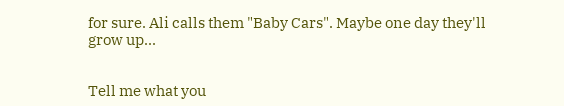for sure. Ali calls them "Baby Cars". Maybe one day they'll grow up...


Tell me what you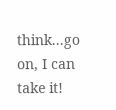think...go on, I can take it!